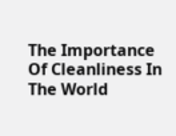The Importance Of Cleanliness In The World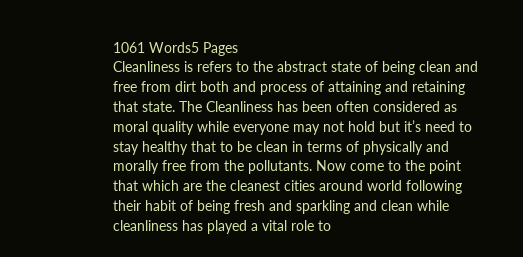1061 Words5 Pages
Cleanliness is refers to the abstract state of being clean and free from dirt both and process of attaining and retaining that state. The Cleanliness has been often considered as moral quality while everyone may not hold but it’s need to stay healthy that to be clean in terms of physically and morally free from the pollutants. Now come to the point that which are the cleanest cities around world following their habit of being fresh and sparkling and clean while cleanliness has played a vital role to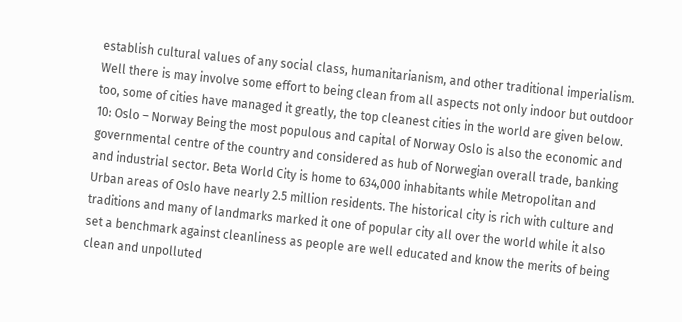establish cultural values of any social class, humanitarianism, and other traditional imperialism. Well there is may involve some effort to being clean from all aspects not only indoor but outdoor too, some of cities have managed it greatly, the top cleanest cities in the world are given below. 10: Oslo – Norway Being the most populous and capital of Norway Oslo is also the economic and governmental centre of the country and considered as hub of Norwegian overall trade, banking and industrial sector. Beta World City is home to 634,000 inhabitants while Metropolitan and Urban areas of Oslo have nearly 2.5 million residents. The historical city is rich with culture and traditions and many of landmarks marked it one of popular city all over the world while it also set a benchmark against cleanliness as people are well educated and know the merits of being clean and unpolluted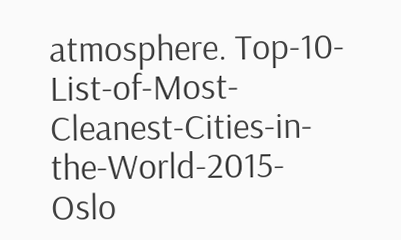atmosphere. Top-10-List-of-Most-Cleanest-Cities-in-the-World-2015-Oslo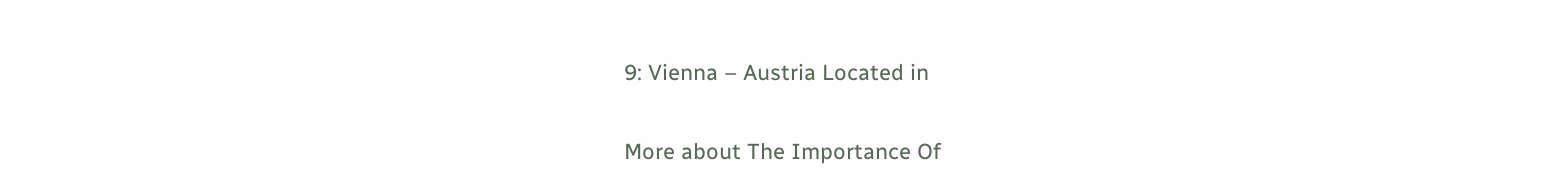9: Vienna – Austria Located in

More about The Importance Of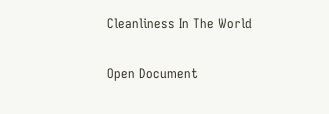Cleanliness In The World

Open Document